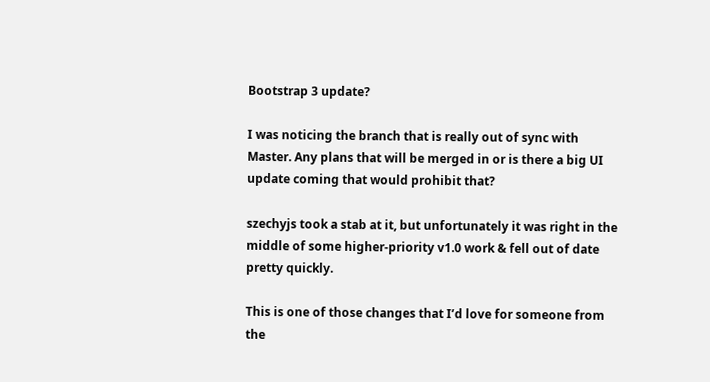Bootstrap 3 update?

I was noticing the branch that is really out of sync with Master. Any plans that will be merged in or is there a big UI update coming that would prohibit that?

szechyjs took a stab at it, but unfortunately it was right in the middle of some higher-priority v1.0 work & fell out of date pretty quickly.

This is one of those changes that I’d love for someone from the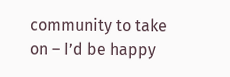community to take on – I’d be happy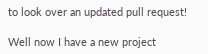to look over an updated pull request!

Well now I have a new project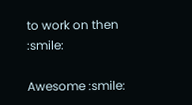to work on then :smile:

Awesome :smile: